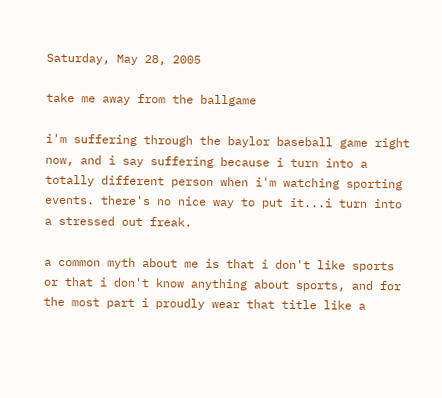Saturday, May 28, 2005

take me away from the ballgame

i'm suffering through the baylor baseball game right now, and i say suffering because i turn into a totally different person when i'm watching sporting events. there's no nice way to put it...i turn into a stressed out freak.

a common myth about me is that i don't like sports or that i don't know anything about sports, and for the most part i proudly wear that title like a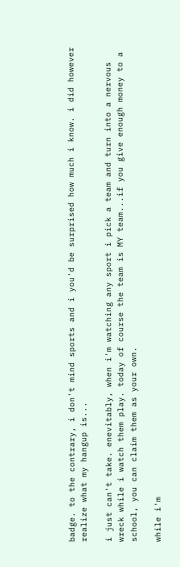badge. to the contrary, i don't mind sports and i you'd be surprised how much i know. i did however realize what my hangup is...

i just can't take. enevitably, when i'm watching any sport i pick a team and turn into a nervous wreck while i watch them play. today of course the team is MY team...if you give enough money to a school, you can claim them as your own.

while i'm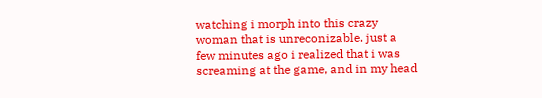watching i morph into this crazy woman that is unreconizable. just a few minutes ago i realized that i was screaming at the game, and in my head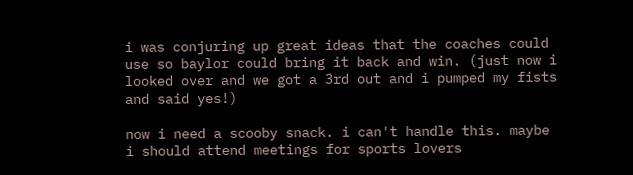i was conjuring up great ideas that the coaches could use so baylor could bring it back and win. (just now i looked over and we got a 3rd out and i pumped my fists and said yes!)

now i need a scooby snack. i can't handle this. maybe i should attend meetings for sports lovers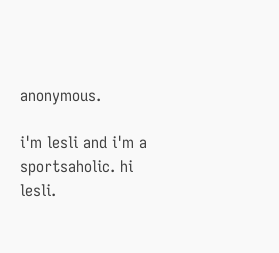anonymous.

i'm lesli and i'm a sportsaholic. hi lesli.